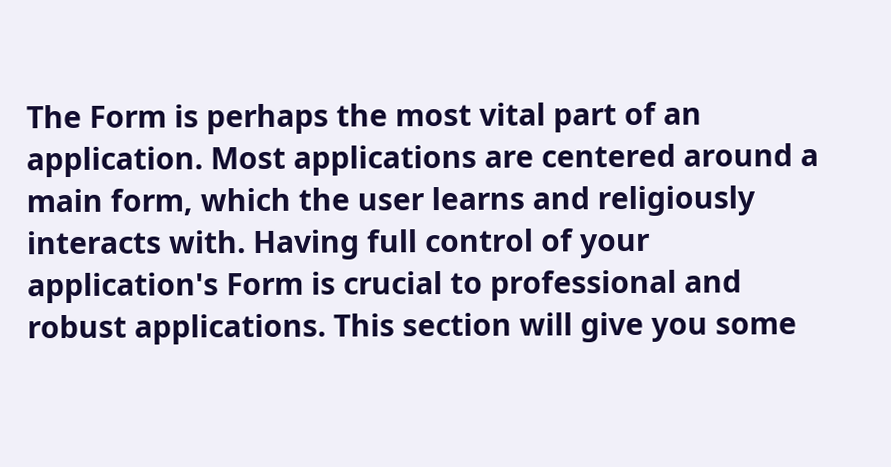The Form is perhaps the most vital part of an application. Most applications are centered around a main form, which the user learns and religiously interacts with. Having full control of your application's Form is crucial to professional and robust applications. This section will give you some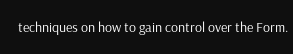techniques on how to gain control over the Form.